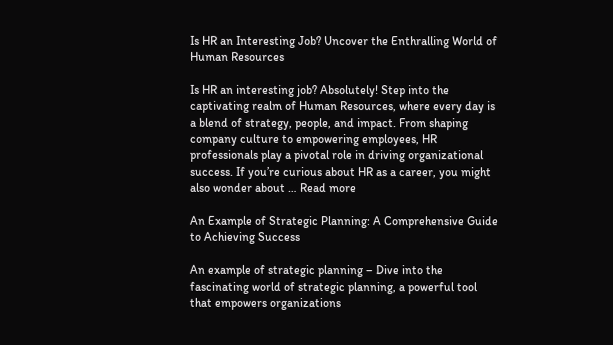Is HR an Interesting Job? Uncover the Enthralling World of Human Resources

Is HR an interesting job? Absolutely! Step into the captivating realm of Human Resources, where every day is a blend of strategy, people, and impact. From shaping company culture to empowering employees, HR professionals play a pivotal role in driving organizational success. If you’re curious about HR as a career, you might also wonder about … Read more

An Example of Strategic Planning: A Comprehensive Guide to Achieving Success

An example of strategic planning – Dive into the fascinating world of strategic planning, a powerful tool that empowers organizations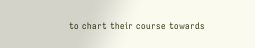to chart their course towards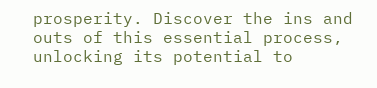prosperity. Discover the ins and outs of this essential process, unlocking its potential to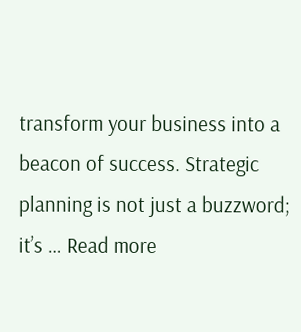transform your business into a beacon of success. Strategic planning is not just a buzzword; it’s … Read more